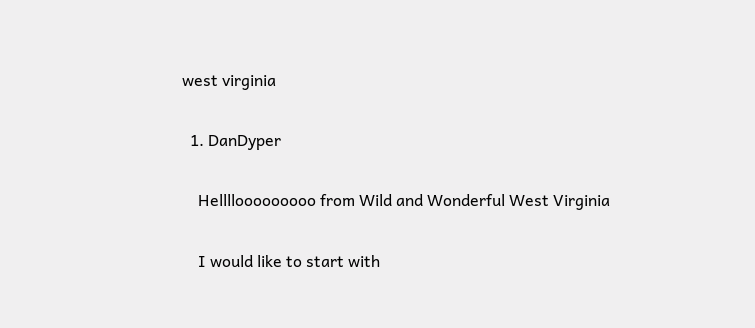west virginia

  1. DanDyper

    Hellllooooooooo from Wild and Wonderful West Virginia

    I would like to start with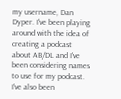my username, Dan Dyper. I've been playing around with the idea of creating a podcast about AB/DL and I've been considering names to use for my podcast. I've also been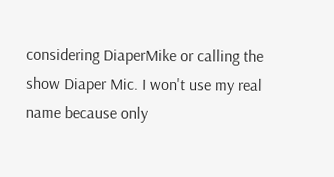considering DiaperMike or calling the show Diaper Mic. I won't use my real name because only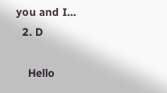you and I...
  2. D

    Hello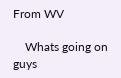From WV

    Whats going on guys